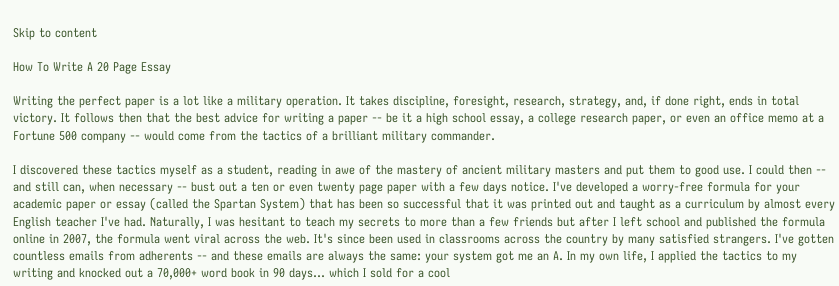Skip to content

How To Write A 20 Page Essay

Writing the perfect paper is a lot like a military operation. It takes discipline, foresight, research, strategy, and, if done right, ends in total victory. It follows then that the best advice for writing a paper -- be it a high school essay, a college research paper, or even an office memo at a Fortune 500 company -- would come from the tactics of a brilliant military commander.

I discovered these tactics myself as a student, reading in awe of the mastery of ancient military masters and put them to good use. I could then -- and still can, when necessary -- bust out a ten or even twenty page paper with a few days notice. I've developed a worry-free formula for your academic paper or essay (called the Spartan System) that has been so successful that it was printed out and taught as a curriculum by almost every English teacher I've had. Naturally, I was hesitant to teach my secrets to more than a few friends but after I left school and published the formula online in 2007, the formula went viral across the web. It's since been used in classrooms across the country by many satisfied strangers. I've gotten countless emails from adherents -- and these emails are always the same: your system got me an A. In my own life, I applied the tactics to my writing and knocked out a 70,000+ word book in 90 days... which I sold for a cool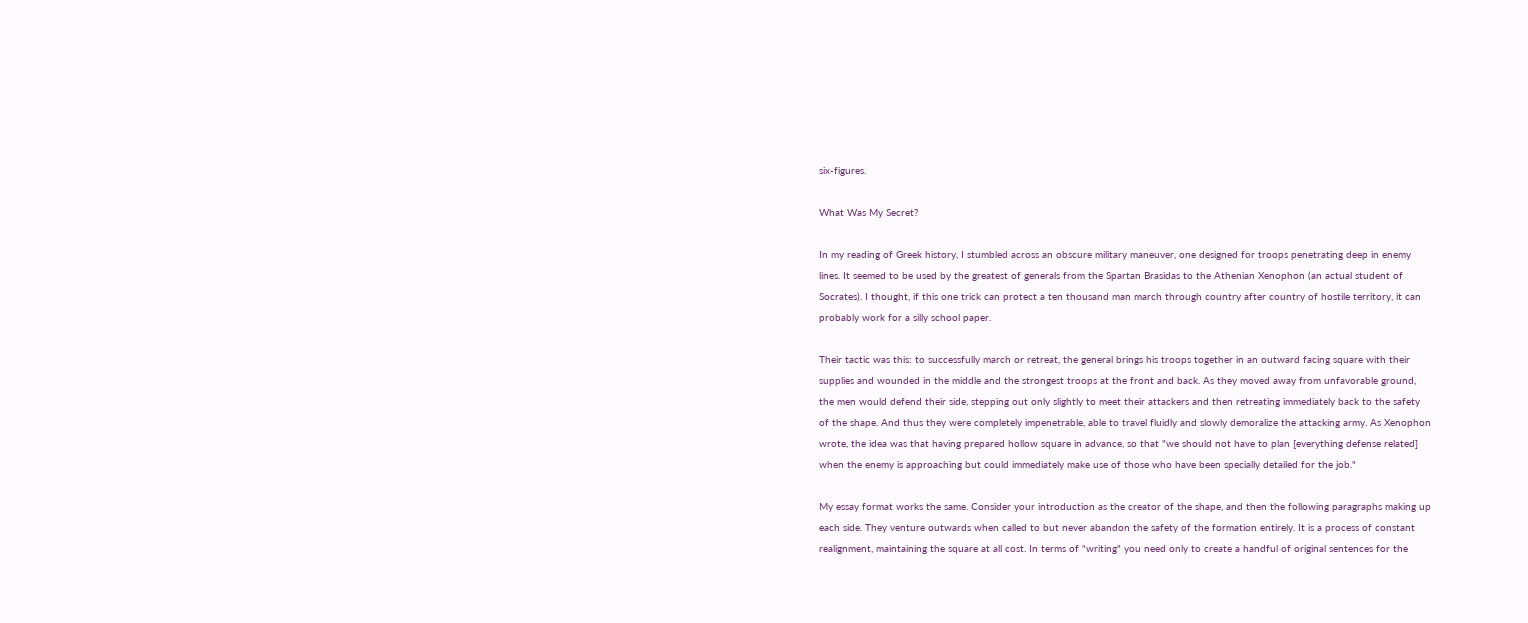six-figures.

What Was My Secret?

In my reading of Greek history, I stumbled across an obscure military maneuver, one designed for troops penetrating deep in enemy lines. It seemed to be used by the greatest of generals from the Spartan Brasidas to the Athenian Xenophon (an actual student of Socrates). I thought, if this one trick can protect a ten thousand man march through country after country of hostile territory, it can probably work for a silly school paper.

Their tactic was this: to successfully march or retreat, the general brings his troops together in an outward facing square with their supplies and wounded in the middle and the strongest troops at the front and back. As they moved away from unfavorable ground, the men would defend their side, stepping out only slightly to meet their attackers and then retreating immediately back to the safety of the shape. And thus they were completely impenetrable, able to travel fluidly and slowly demoralize the attacking army. As Xenophon wrote, the idea was that having prepared hollow square in advance, so that "we should not have to plan [everything defense related] when the enemy is approaching but could immediately make use of those who have been specially detailed for the job."

My essay format works the same. Consider your introduction as the creator of the shape, and then the following paragraphs making up each side. They venture outwards when called to but never abandon the safety of the formation entirely. It is a process of constant realignment, maintaining the square at all cost. In terms of "writing" you need only to create a handful of original sentences for the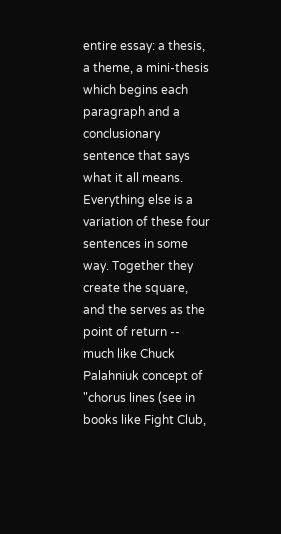entire essay: a thesis, a theme, a mini-thesis which begins each paragraph and a conclusionary sentence that says what it all means. Everything else is a variation of these four sentences in some way. Together they create the square, and the serves as the point of return -- much like Chuck Palahniuk concept of "chorus lines (see in books like Fight Club,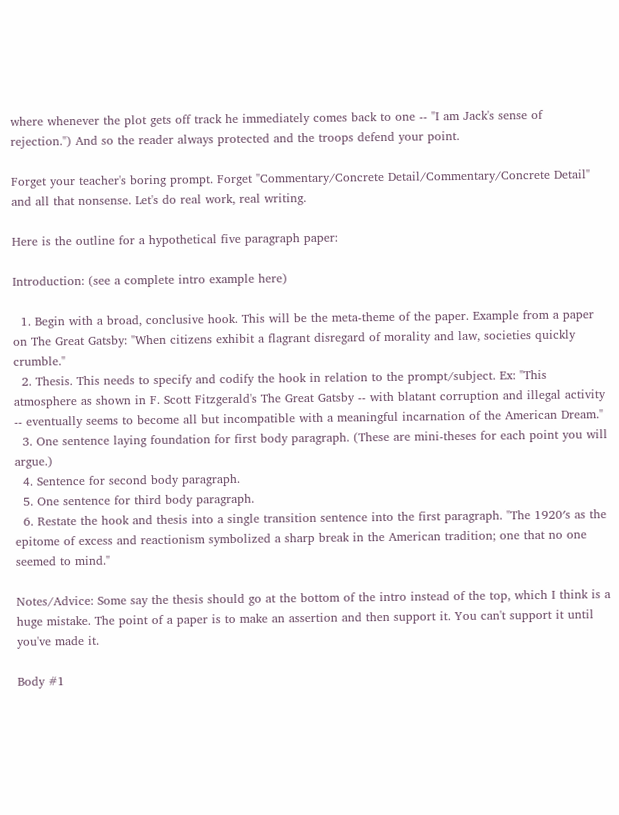where whenever the plot gets off track he immediately comes back to one -- "I am Jack's sense of rejection.") And so the reader always protected and the troops defend your point.

Forget your teacher's boring prompt. Forget "Commentary/Concrete Detail/Commentary/Concrete Detail" and all that nonsense. Let's do real work, real writing.

Here is the outline for a hypothetical five paragraph paper:

Introduction: (see a complete intro example here)

  1. Begin with a broad, conclusive hook. This will be the meta-theme of the paper. Example from a paper on The Great Gatsby: "When citizens exhibit a flagrant disregard of morality and law, societies quickly crumble."
  2. Thesis. This needs to specify and codify the hook in relation to the prompt/subject. Ex: "This atmosphere as shown in F. Scott Fitzgerald's The Great Gatsby -- with blatant corruption and illegal activity -- eventually seems to become all but incompatible with a meaningful incarnation of the American Dream."
  3. One sentence laying foundation for first body paragraph. (These are mini-theses for each point you will argue.)
  4. Sentence for second body paragraph.
  5. One sentence for third body paragraph.
  6. Restate the hook and thesis into a single transition sentence into the first paragraph. "The 1920′s as the epitome of excess and reactionism symbolized a sharp break in the American tradition; one that no one seemed to mind."

Notes/Advice: Some say the thesis should go at the bottom of the intro instead of the top, which I think is a huge mistake. The point of a paper is to make an assertion and then support it. You can't support it until you've made it.

Body #1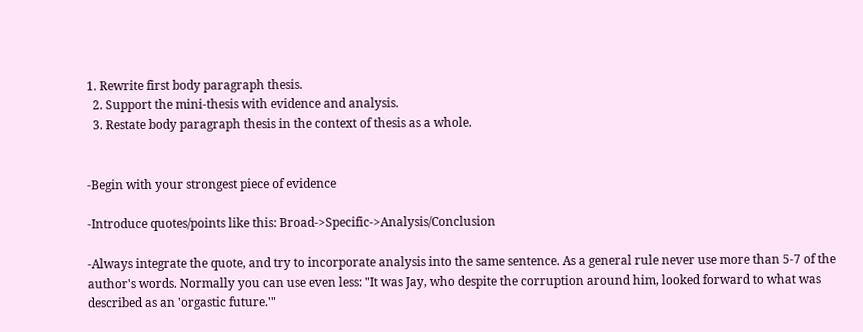1. Rewrite first body paragraph thesis.
  2. Support the mini-thesis with evidence and analysis.
  3. Restate body paragraph thesis in the context of thesis as a whole.


-Begin with your strongest piece of evidence

-Introduce quotes/points like this: Broad->Specific->Analysis/Conclusion

-Always integrate the quote, and try to incorporate analysis into the same sentence. As a general rule never use more than 5-7 of the author's words. Normally you can use even less: "It was Jay, who despite the corruption around him, looked forward to what was described as an 'orgastic future.'"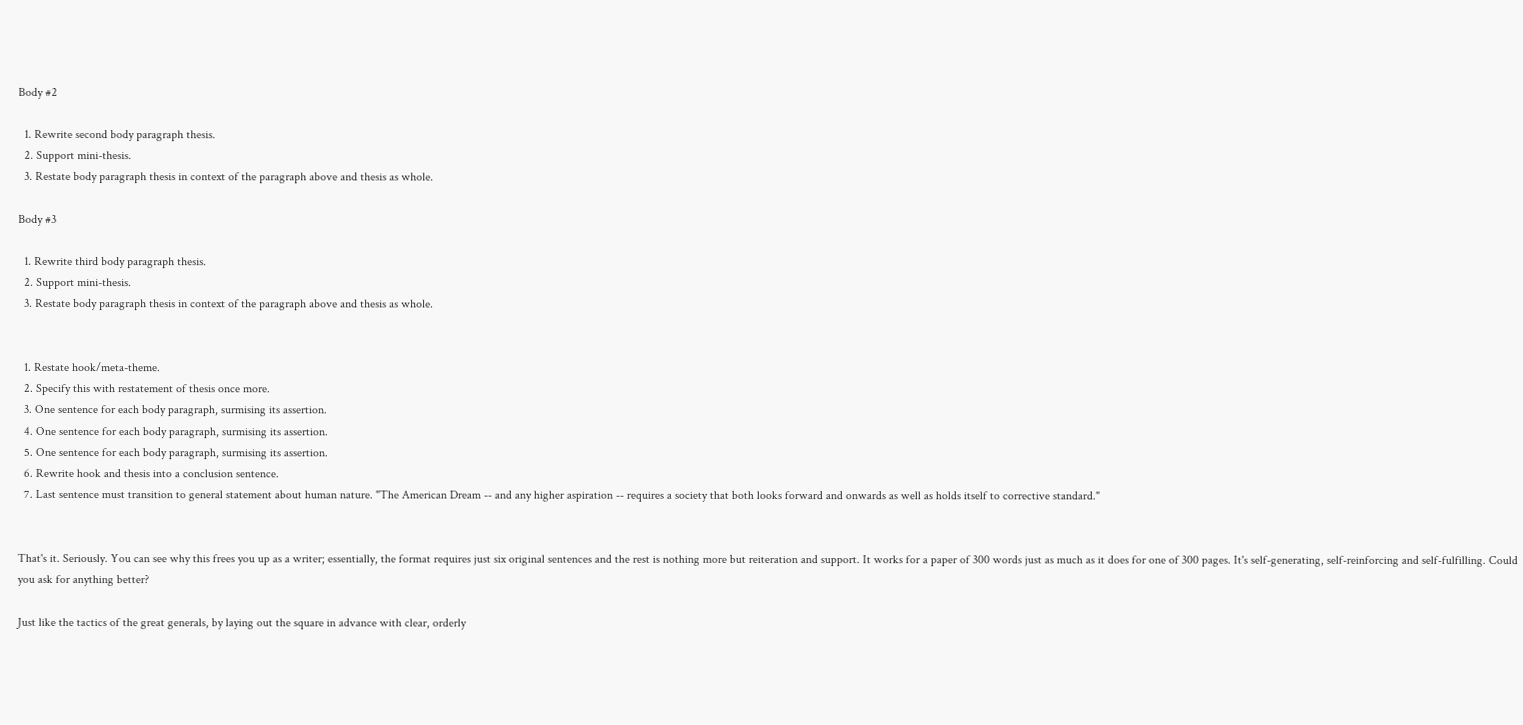Body #2

  1. Rewrite second body paragraph thesis.
  2. Support mini-thesis.
  3. Restate body paragraph thesis in context of the paragraph above and thesis as whole.

Body #3

  1. Rewrite third body paragraph thesis.
  2. Support mini-thesis.
  3. Restate body paragraph thesis in context of the paragraph above and thesis as whole.


  1. Restate hook/meta-theme.
  2. Specify this with restatement of thesis once more.
  3. One sentence for each body paragraph, surmising its assertion.
  4. One sentence for each body paragraph, surmising its assertion.
  5. One sentence for each body paragraph, surmising its assertion.
  6. Rewrite hook and thesis into a conclusion sentence.
  7. Last sentence must transition to general statement about human nature. "The American Dream -- and any higher aspiration -- requires a society that both looks forward and onwards as well as holds itself to corrective standard."


That's it. Seriously. You can see why this frees you up as a writer; essentially, the format requires just six original sentences and the rest is nothing more but reiteration and support. It works for a paper of 300 words just as much as it does for one of 300 pages. It's self-generating, self-reinforcing and self-fulfilling. Could you ask for anything better?

Just like the tactics of the great generals, by laying out the square in advance with clear, orderly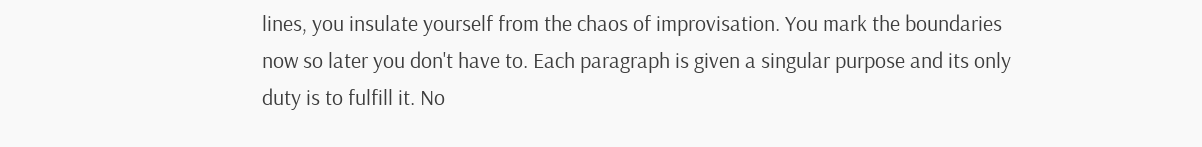lines, you insulate yourself from the chaos of improvisation. You mark the boundaries now so later you don't have to. Each paragraph is given a singular purpose and its only duty is to fulfill it. No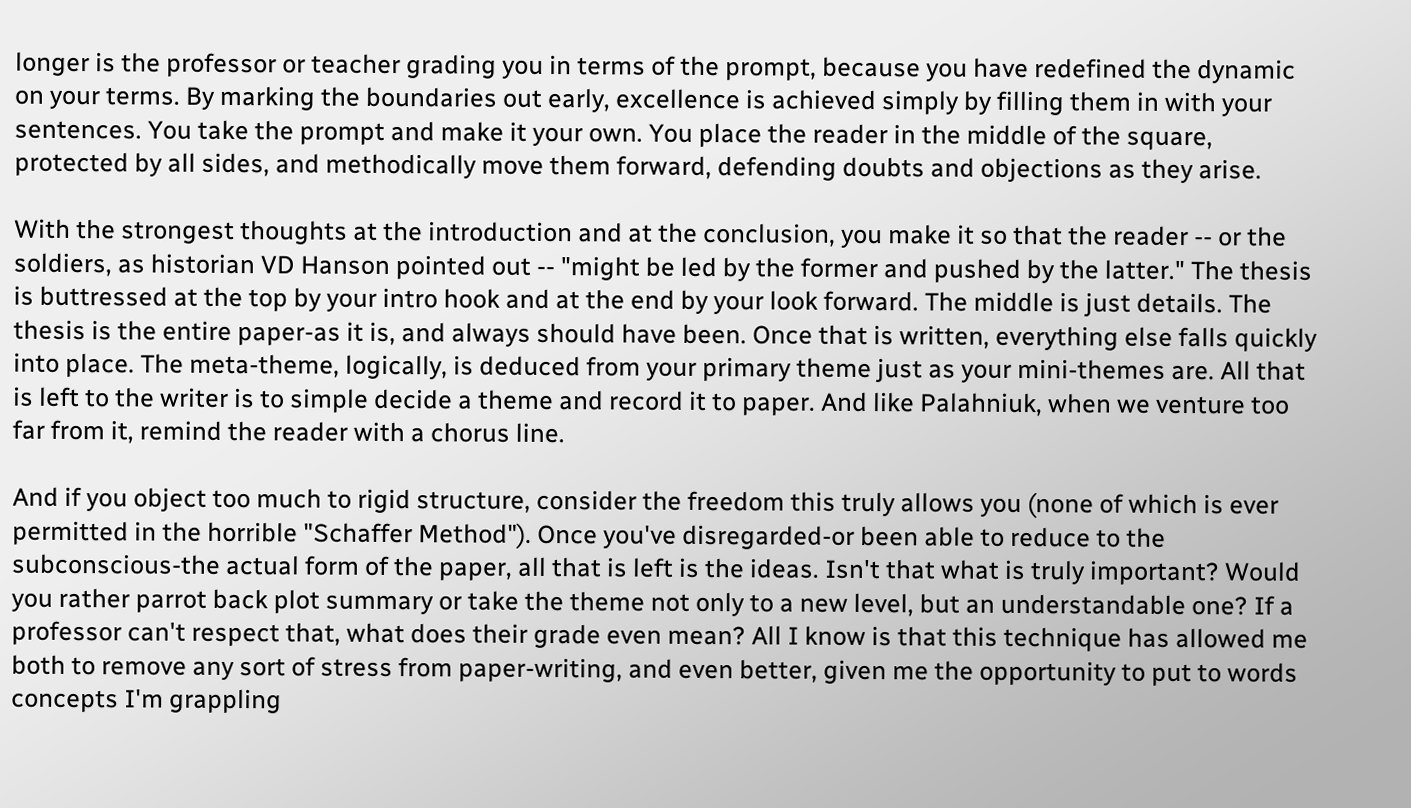longer is the professor or teacher grading you in terms of the prompt, because you have redefined the dynamic on your terms. By marking the boundaries out early, excellence is achieved simply by filling them in with your sentences. You take the prompt and make it your own. You place the reader in the middle of the square, protected by all sides, and methodically move them forward, defending doubts and objections as they arise.

With the strongest thoughts at the introduction and at the conclusion, you make it so that the reader -- or the soldiers, as historian VD Hanson pointed out -- "might be led by the former and pushed by the latter." The thesis is buttressed at the top by your intro hook and at the end by your look forward. The middle is just details. The thesis is the entire paper-as it is, and always should have been. Once that is written, everything else falls quickly into place. The meta-theme, logically, is deduced from your primary theme just as your mini-themes are. All that is left to the writer is to simple decide a theme and record it to paper. And like Palahniuk, when we venture too far from it, remind the reader with a chorus line.

And if you object too much to rigid structure, consider the freedom this truly allows you (none of which is ever permitted in the horrible "Schaffer Method"). Once you've disregarded-or been able to reduce to the subconscious-the actual form of the paper, all that is left is the ideas. Isn't that what is truly important? Would you rather parrot back plot summary or take the theme not only to a new level, but an understandable one? If a professor can't respect that, what does their grade even mean? All I know is that this technique has allowed me both to remove any sort of stress from paper-writing, and even better, given me the opportunity to put to words concepts I'm grappling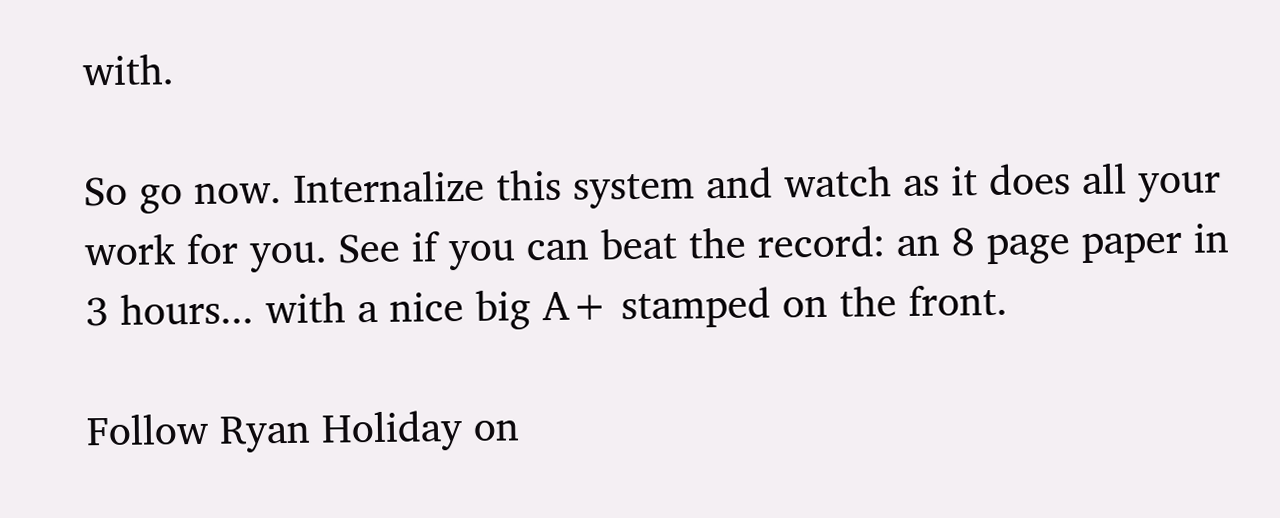with.

So go now. Internalize this system and watch as it does all your work for you. See if you can beat the record: an 8 page paper in 3 hours... with a nice big A+ stamped on the front.

Follow Ryan Holiday on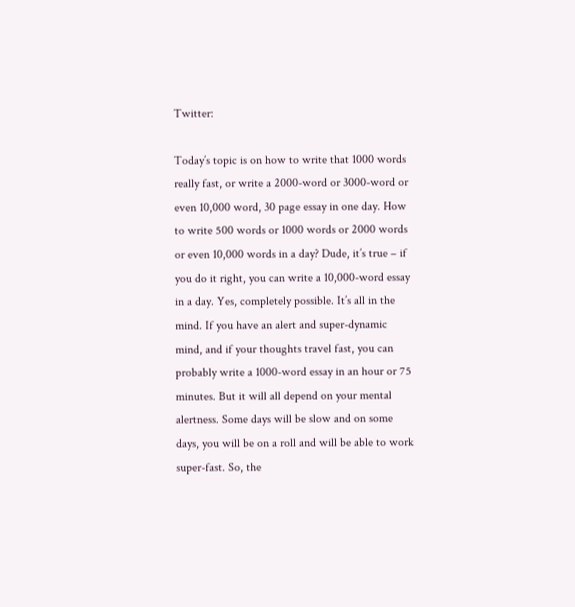Twitter:

Today’s topic is on how to write that 1000 words really fast, or write a 2000-word or 3000-word or even 10,000 word, 30 page essay in one day. How to write 500 words or 1000 words or 2000 words or even 10,000 words in a day? Dude, it’s true – if you do it right, you can write a 10,000-word essay in a day. Yes, completely possible. It’s all in the mind. If you have an alert and super-dynamic mind, and if your thoughts travel fast, you can probably write a 1000-word essay in an hour or 75 minutes. But it will all depend on your mental alertness. Some days will be slow and on some days, you will be on a roll and will be able to work super-fast. So, the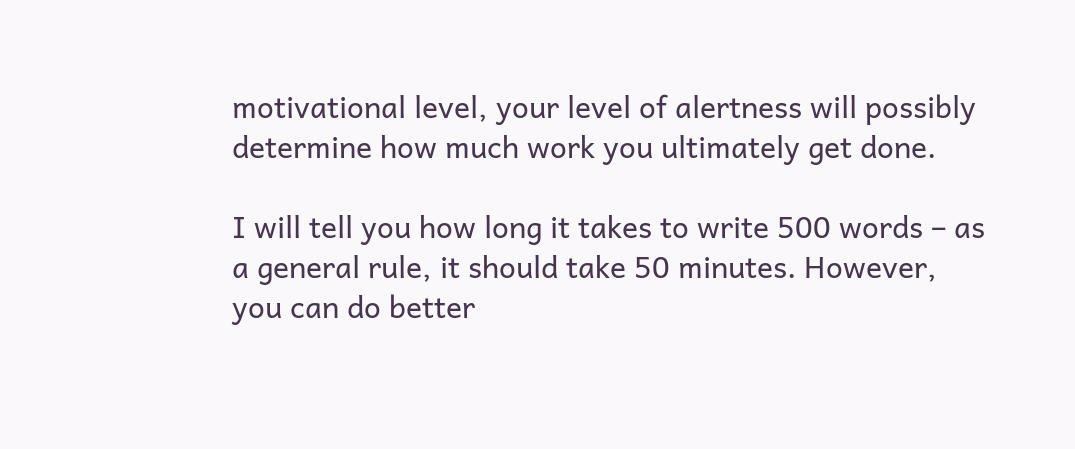motivational level, your level of alertness will possibly determine how much work you ultimately get done.

I will tell you how long it takes to write 500 words – as a general rule, it should take 50 minutes. However, you can do better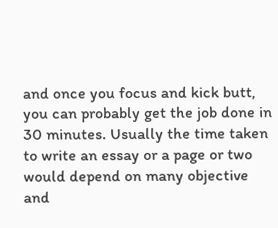and once you focus and kick butt, you can probably get the job done in 30 minutes. Usually the time taken to write an essay or a page or two would depend on many objective and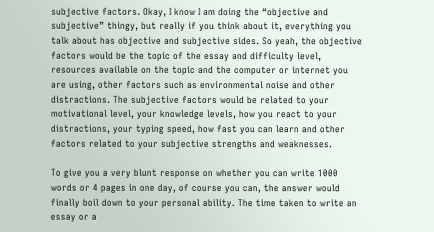subjective factors. Okay, I know I am doing the “objective and subjective” thingy, but really if you think about it, everything you talk about has objective and subjective sides. So yeah, the objective factors would be the topic of the essay and difficulty level, resources available on the topic and the computer or internet you are using, other factors such as environmental noise and other distractions. The subjective factors would be related to your motivational level, your knowledge levels, how you react to your distractions, your typing speed, how fast you can learn and other factors related to your subjective strengths and weaknesses.

To give you a very blunt response on whether you can write 1000 words or 4 pages in one day, of course you can, the answer would finally boil down to your personal ability. The time taken to write an essay or a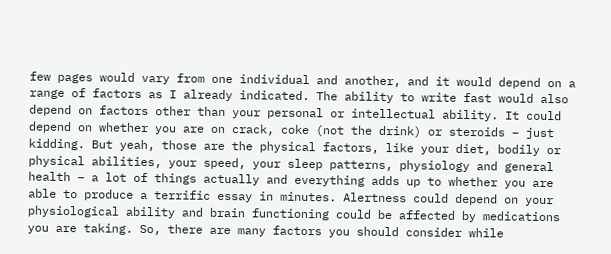few pages would vary from one individual and another, and it would depend on a range of factors as I already indicated. The ability to write fast would also depend on factors other than your personal or intellectual ability. It could depend on whether you are on crack, coke (not the drink) or steroids – just kidding. But yeah, those are the physical factors, like your diet, bodily or physical abilities, your speed, your sleep patterns, physiology and general health – a lot of things actually and everything adds up to whether you are able to produce a terrific essay in minutes. Alertness could depend on your physiological ability and brain functioning could be affected by medications you are taking. So, there are many factors you should consider while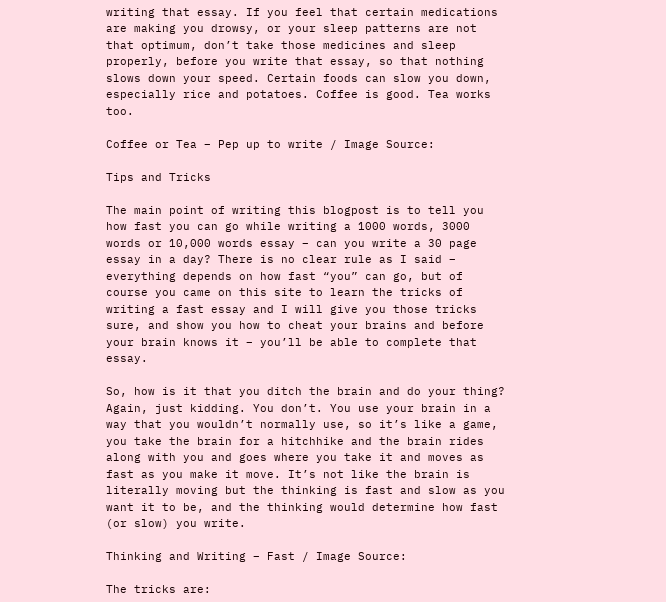writing that essay. If you feel that certain medications are making you drowsy, or your sleep patterns are not that optimum, don’t take those medicines and sleep properly, before you write that essay, so that nothing slows down your speed. Certain foods can slow you down, especially rice and potatoes. Coffee is good. Tea works too.

Coffee or Tea – Pep up to write / Image Source:

Tips and Tricks

The main point of writing this blogpost is to tell you how fast you can go while writing a 1000 words, 3000 words or 10,000 words essay – can you write a 30 page essay in a day? There is no clear rule as I said – everything depends on how fast “you” can go, but of course you came on this site to learn the tricks of writing a fast essay and I will give you those tricks sure, and show you how to cheat your brains and before your brain knows it – you’ll be able to complete that essay.

So, how is it that you ditch the brain and do your thing? Again, just kidding. You don’t. You use your brain in a way that you wouldn’t normally use, so it’s like a game, you take the brain for a hitchhike and the brain rides along with you and goes where you take it and moves as fast as you make it move. It’s not like the brain is literally moving but the thinking is fast and slow as you want it to be, and the thinking would determine how fast (or slow) you write.

Thinking and Writing – Fast / Image Source:

The tricks are: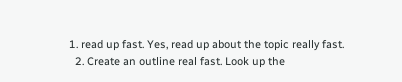1. read up fast. Yes, read up about the topic really fast.
  2. Create an outline real fast. Look up the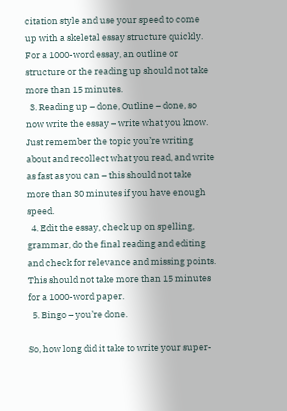citation style and use your speed to come up with a skeletal essay structure quickly. For a 1000-word essay, an outline or structure or the reading up should not take more than 15 minutes.
  3. Reading up – done, Outline – done, so now write the essay – write what you know. Just remember the topic you’re writing about and recollect what you read, and write as fast as you can – this should not take more than 30 minutes if you have enough speed.
  4. Edit the essay, check up on spelling, grammar, do the final reading and editing and check for relevance and missing points. This should not take more than 15 minutes for a 1000-word paper.
  5. Bingo – you’re done.

So, how long did it take to write your super-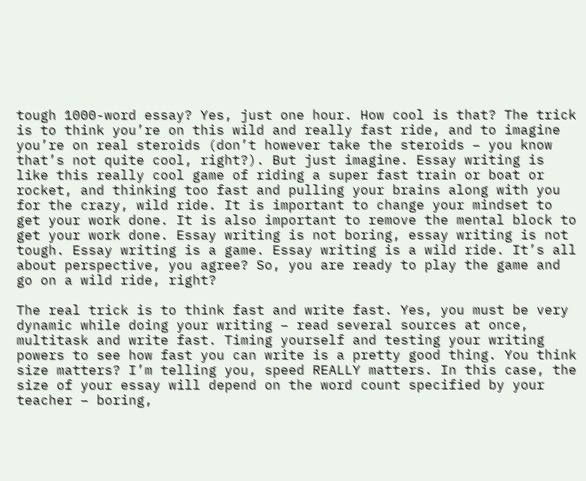tough 1000-word essay? Yes, just one hour. How cool is that? The trick is to think you’re on this wild and really fast ride, and to imagine you’re on real steroids (don’t however take the steroids – you know that’s not quite cool, right?). But just imagine. Essay writing is like this really cool game of riding a super fast train or boat or rocket, and thinking too fast and pulling your brains along with you for the crazy, wild ride. It is important to change your mindset to get your work done. It is also important to remove the mental block to get your work done. Essay writing is not boring, essay writing is not tough. Essay writing is a game. Essay writing is a wild ride. It’s all about perspective, you agree? So, you are ready to play the game and go on a wild ride, right?

The real trick is to think fast and write fast. Yes, you must be very dynamic while doing your writing – read several sources at once, multitask and write fast. Timing yourself and testing your writing powers to see how fast you can write is a pretty good thing. You think size matters? I’m telling you, speed REALLY matters. In this case, the size of your essay will depend on the word count specified by your teacher – boring,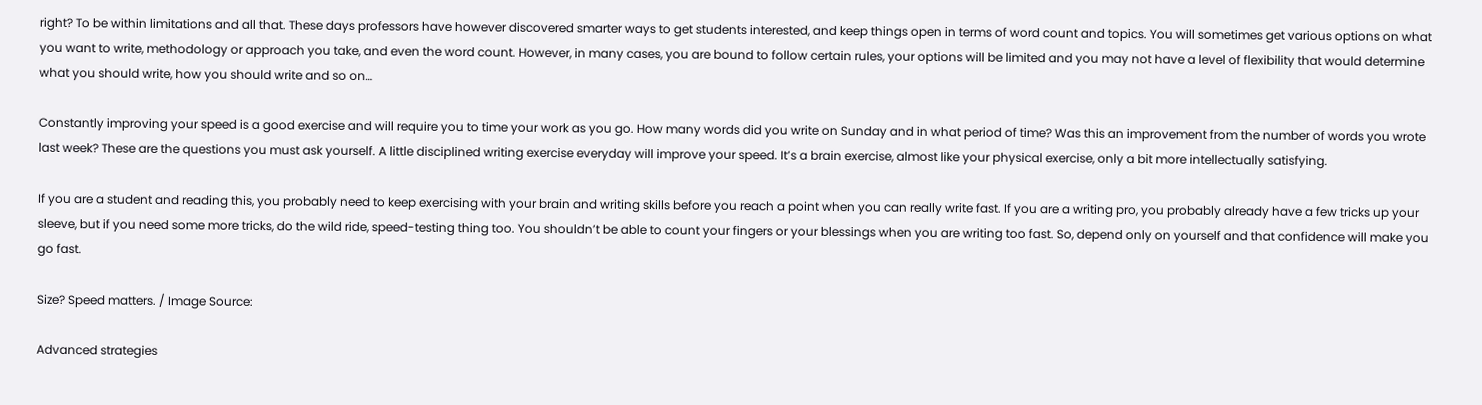right? To be within limitations and all that. These days professors have however discovered smarter ways to get students interested, and keep things open in terms of word count and topics. You will sometimes get various options on what you want to write, methodology or approach you take, and even the word count. However, in many cases, you are bound to follow certain rules, your options will be limited and you may not have a level of flexibility that would determine what you should write, how you should write and so on…

Constantly improving your speed is a good exercise and will require you to time your work as you go. How many words did you write on Sunday and in what period of time? Was this an improvement from the number of words you wrote last week? These are the questions you must ask yourself. A little disciplined writing exercise everyday will improve your speed. It’s a brain exercise, almost like your physical exercise, only a bit more intellectually satisfying.

If you are a student and reading this, you probably need to keep exercising with your brain and writing skills before you reach a point when you can really write fast. If you are a writing pro, you probably already have a few tricks up your sleeve, but if you need some more tricks, do the wild ride, speed-testing thing too. You shouldn’t be able to count your fingers or your blessings when you are writing too fast. So, depend only on yourself and that confidence will make you go fast.

Size? Speed matters. / Image Source:

Advanced strategies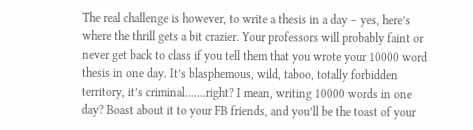The real challenge is however, to write a thesis in a day – yes, here’s where the thrill gets a bit crazier. Your professors will probably faint or never get back to class if you tell them that you wrote your 10000 word thesis in one day. It’s blasphemous, wild, taboo, totally forbidden territory, it’s criminal…….right? I mean, writing 10000 words in one day? Boast about it to your FB friends, and you’ll be the toast of your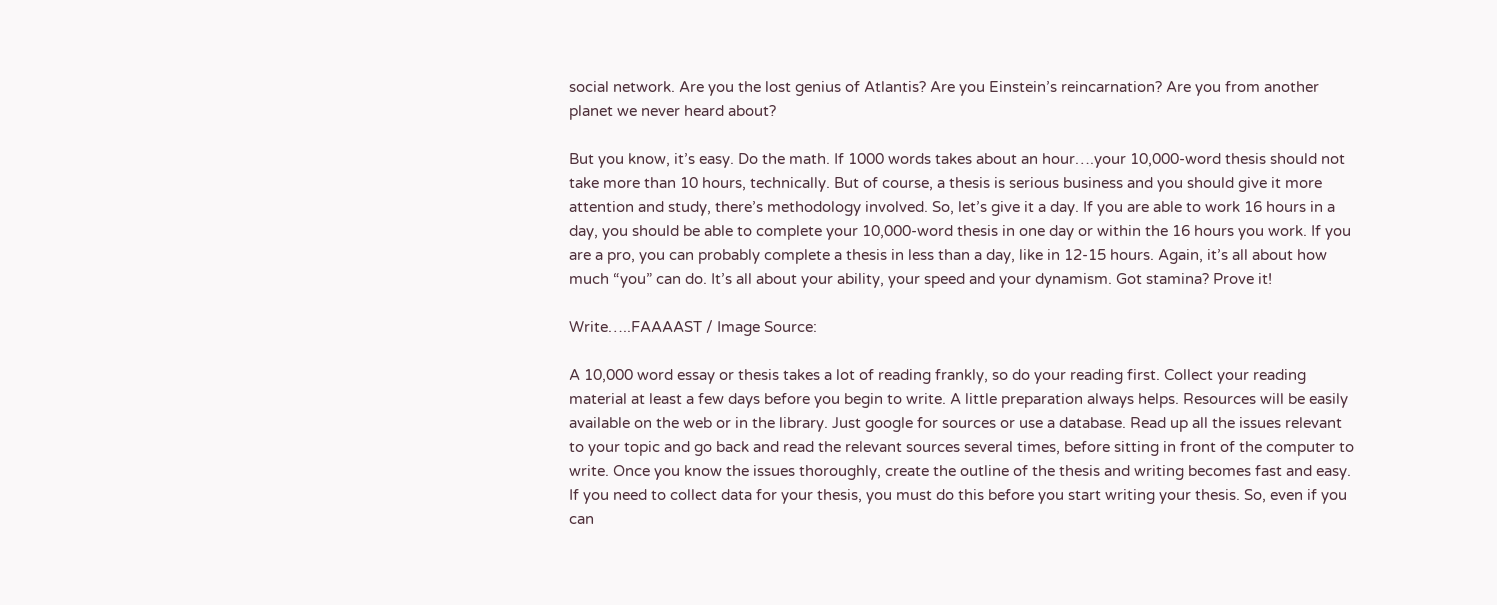social network. Are you the lost genius of Atlantis? Are you Einstein’s reincarnation? Are you from another planet we never heard about?

But you know, it’s easy. Do the math. If 1000 words takes about an hour….your 10,000-word thesis should not take more than 10 hours, technically. But of course, a thesis is serious business and you should give it more attention and study, there’s methodology involved. So, let’s give it a day. If you are able to work 16 hours in a day, you should be able to complete your 10,000-word thesis in one day or within the 16 hours you work. If you are a pro, you can probably complete a thesis in less than a day, like in 12-15 hours. Again, it’s all about how much “you” can do. It’s all about your ability, your speed and your dynamism. Got stamina? Prove it!

Write…..FAAAAST / Image Source:

A 10,000 word essay or thesis takes a lot of reading frankly, so do your reading first. Collect your reading material at least a few days before you begin to write. A little preparation always helps. Resources will be easily available on the web or in the library. Just google for sources or use a database. Read up all the issues relevant to your topic and go back and read the relevant sources several times, before sitting in front of the computer to write. Once you know the issues thoroughly, create the outline of the thesis and writing becomes fast and easy. If you need to collect data for your thesis, you must do this before you start writing your thesis. So, even if you can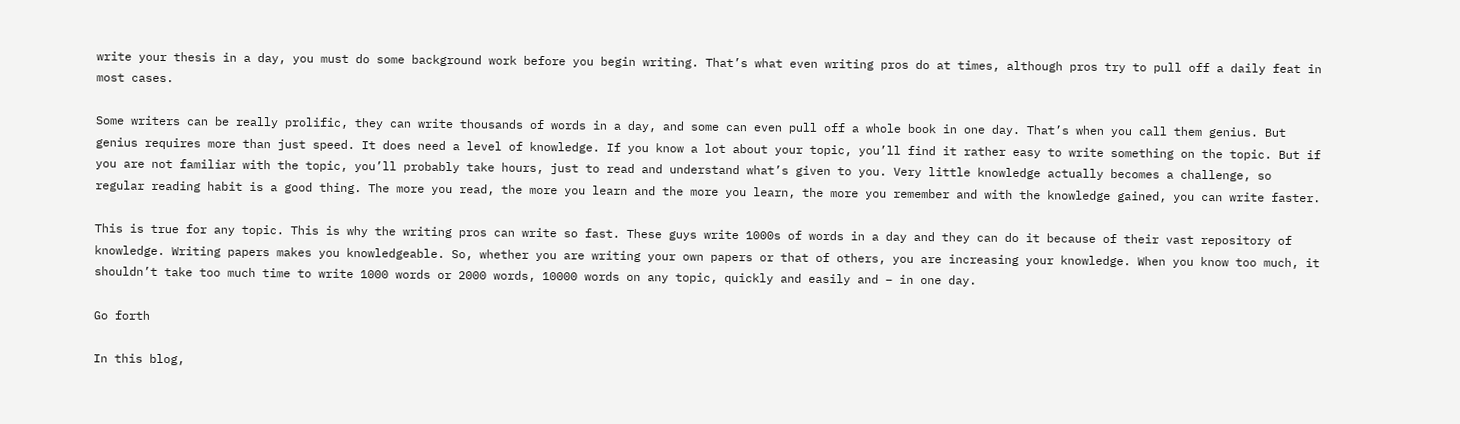write your thesis in a day, you must do some background work before you begin writing. That’s what even writing pros do at times, although pros try to pull off a daily feat in most cases.

Some writers can be really prolific, they can write thousands of words in a day, and some can even pull off a whole book in one day. That’s when you call them genius. But genius requires more than just speed. It does need a level of knowledge. If you know a lot about your topic, you’ll find it rather easy to write something on the topic. But if you are not familiar with the topic, you’ll probably take hours, just to read and understand what’s given to you. Very little knowledge actually becomes a challenge, so regular reading habit is a good thing. The more you read, the more you learn and the more you learn, the more you remember and with the knowledge gained, you can write faster.

This is true for any topic. This is why the writing pros can write so fast. These guys write 1000s of words in a day and they can do it because of their vast repository of knowledge. Writing papers makes you knowledgeable. So, whether you are writing your own papers or that of others, you are increasing your knowledge. When you know too much, it shouldn’t take too much time to write 1000 words or 2000 words, 10000 words on any topic, quickly and easily and – in one day.

Go forth

In this blog,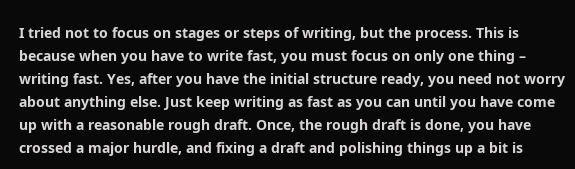I tried not to focus on stages or steps of writing, but the process. This is because when you have to write fast, you must focus on only one thing – writing fast. Yes, after you have the initial structure ready, you need not worry about anything else. Just keep writing as fast as you can until you have come up with a reasonable rough draft. Once, the rough draft is done, you have crossed a major hurdle, and fixing a draft and polishing things up a bit is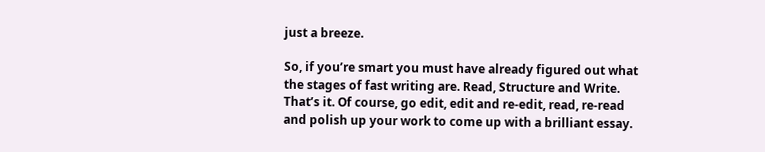just a breeze.

So, if you’re smart you must have already figured out what the stages of fast writing are. Read, Structure and Write. That’s it. Of course, go edit, edit and re-edit, read, re-read and polish up your work to come up with a brilliant essay.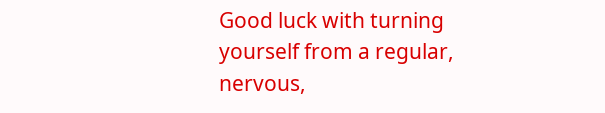Good luck with turning yourself from a regular, nervous,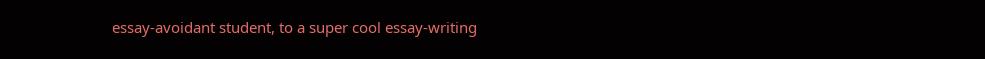essay-avoidant student, to a super cool essay-writing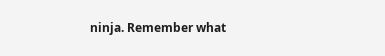ninja. Remember what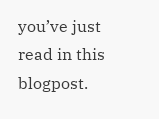you’ve just read in this blogpost.